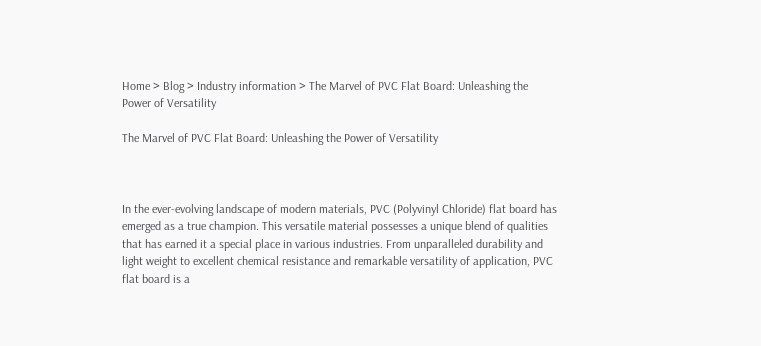Home > Blog > Industry information > The Marvel of PVC Flat Board: Unleashing the Power of Versatility

The Marvel of PVC Flat Board: Unleashing the Power of Versatility



In the ever-evolving landscape of modern materials, PVC (Polyvinyl Chloride) flat board has emerged as a true champion. This versatile material possesses a unique blend of qualities that has earned it a special place in various industries. From unparalleled durability and light weight to excellent chemical resistance and remarkable versatility of application, PVC flat board is a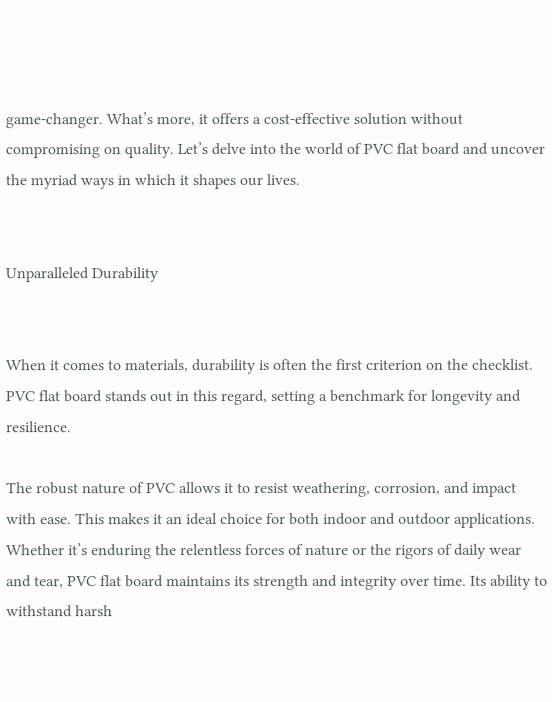game-changer. What’s more, it offers a cost-effective solution without compromising on quality. Let’s delve into the world of PVC flat board and uncover the myriad ways in which it shapes our lives.


Unparalleled Durability


When it comes to materials, durability is often the first criterion on the checklist. PVC flat board stands out in this regard, setting a benchmark for longevity and resilience.

The robust nature of PVC allows it to resist weathering, corrosion, and impact with ease. This makes it an ideal choice for both indoor and outdoor applications. Whether it’s enduring the relentless forces of nature or the rigors of daily wear and tear, PVC flat board maintains its strength and integrity over time. Its ability to withstand harsh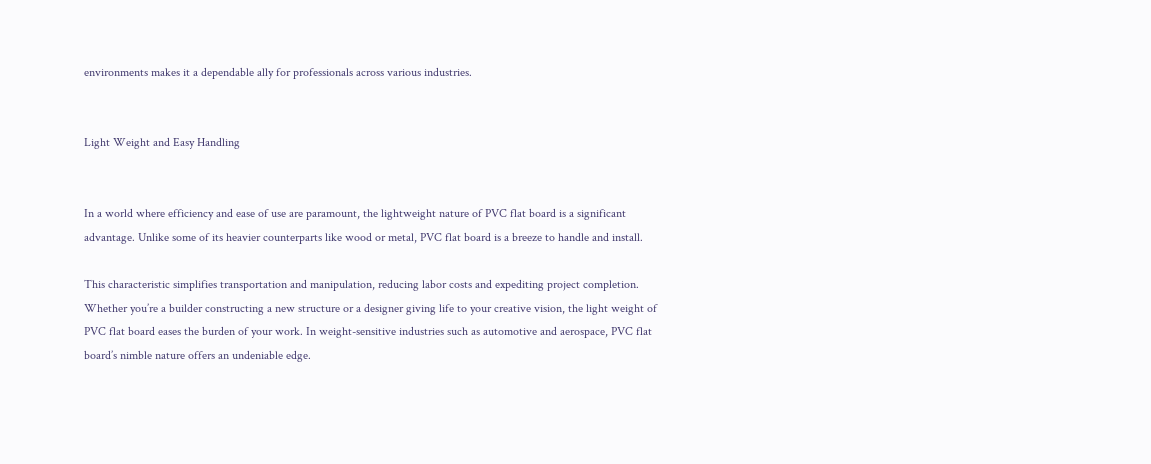environments makes it a dependable ally for professionals across various industries.


Light Weight and Easy Handling


In a world where efficiency and ease of use are paramount, the lightweight nature of PVC flat board is a significant advantage. Unlike some of its heavier counterparts like wood or metal, PVC flat board is a breeze to handle and install.

This characteristic simplifies transportation and manipulation, reducing labor costs and expediting project completion. Whether you’re a builder constructing a new structure or a designer giving life to your creative vision, the light weight of PVC flat board eases the burden of your work. In weight-sensitive industries such as automotive and aerospace, PVC flat board’s nimble nature offers an undeniable edge.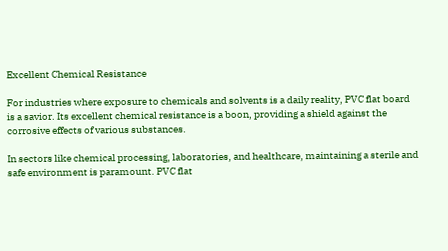Excellent Chemical Resistance

For industries where exposure to chemicals and solvents is a daily reality, PVC flat board is a savior. Its excellent chemical resistance is a boon, providing a shield against the corrosive effects of various substances.

In sectors like chemical processing, laboratories, and healthcare, maintaining a sterile and safe environment is paramount. PVC flat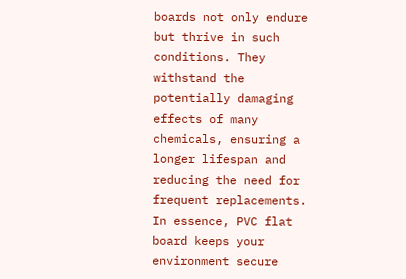boards not only endure but thrive in such conditions. They withstand the potentially damaging effects of many chemicals, ensuring a longer lifespan and reducing the need for frequent replacements. In essence, PVC flat board keeps your environment secure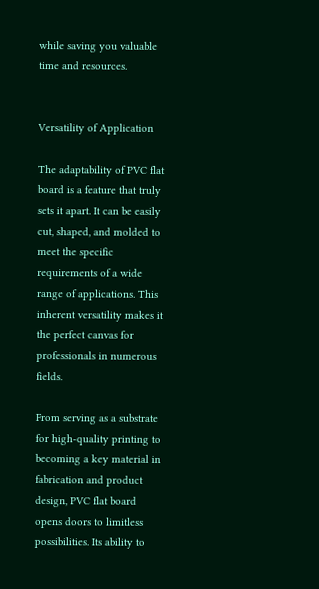while saving you valuable time and resources.


Versatility of Application

The adaptability of PVC flat board is a feature that truly sets it apart. It can be easily cut, shaped, and molded to meet the specific requirements of a wide range of applications. This inherent versatility makes it the perfect canvas for professionals in numerous fields.

From serving as a substrate for high-quality printing to becoming a key material in fabrication and product design, PVC flat board opens doors to limitless possibilities. Its ability to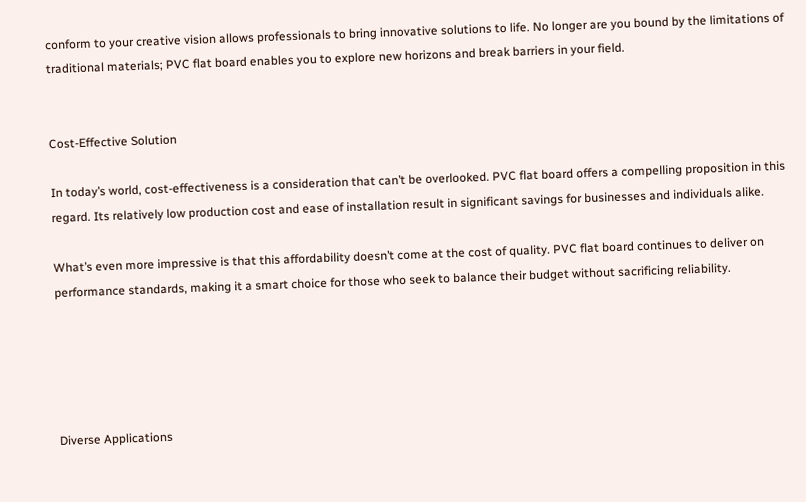conform to your creative vision allows professionals to bring innovative solutions to life. No longer are you bound by the limitations of traditional materials; PVC flat board enables you to explore new horizons and break barriers in your field.


Cost-Effective Solution

In today’s world, cost-effectiveness is a consideration that can’t be overlooked. PVC flat board offers a compelling proposition in this regard. Its relatively low production cost and ease of installation result in significant savings for businesses and individuals alike.

What’s even more impressive is that this affordability doesn’t come at the cost of quality. PVC flat board continues to deliver on performance standards, making it a smart choice for those who seek to balance their budget without sacrificing reliability.





Diverse Applications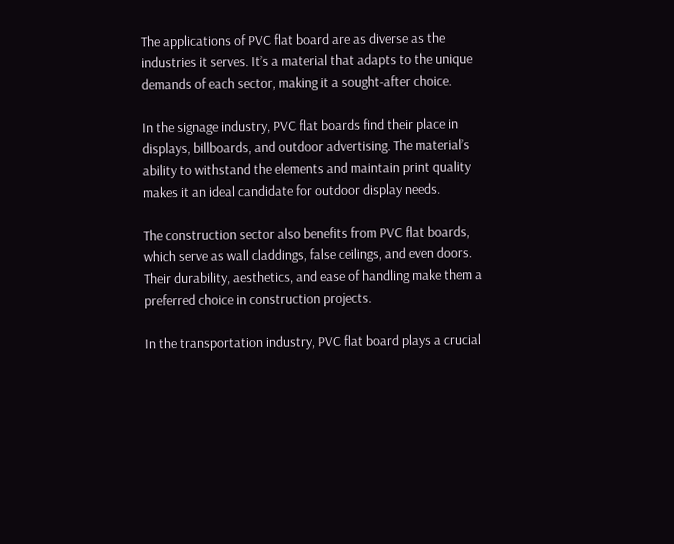The applications of PVC flat board are as diverse as the industries it serves. It’s a material that adapts to the unique demands of each sector, making it a sought-after choice.

In the signage industry, PVC flat boards find their place in displays, billboards, and outdoor advertising. The material’s ability to withstand the elements and maintain print quality makes it an ideal candidate for outdoor display needs.

The construction sector also benefits from PVC flat boards, which serve as wall claddings, false ceilings, and even doors. Their durability, aesthetics, and ease of handling make them a preferred choice in construction projects.

In the transportation industry, PVC flat board plays a crucial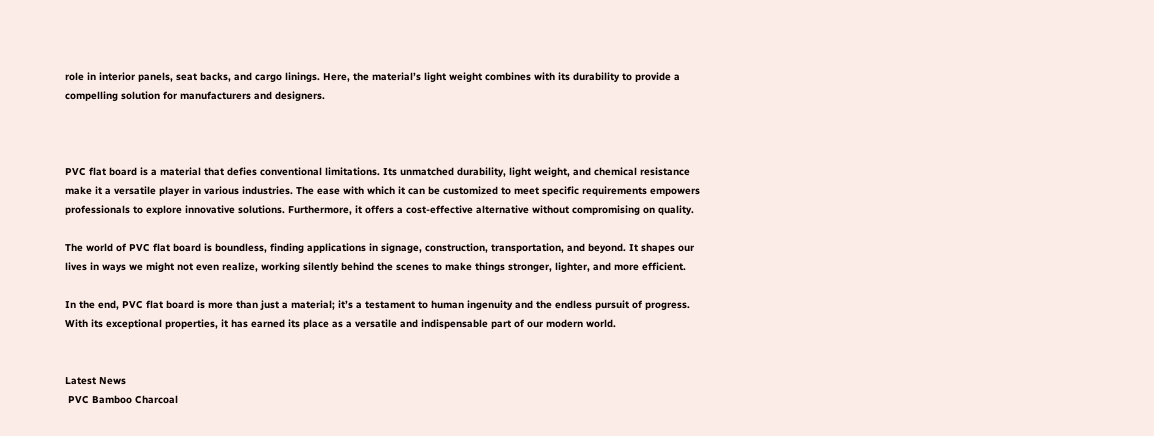role in interior panels, seat backs, and cargo linings. Here, the material’s light weight combines with its durability to provide a compelling solution for manufacturers and designers.



PVC flat board is a material that defies conventional limitations. Its unmatched durability, light weight, and chemical resistance make it a versatile player in various industries. The ease with which it can be customized to meet specific requirements empowers professionals to explore innovative solutions. Furthermore, it offers a cost-effective alternative without compromising on quality.

The world of PVC flat board is boundless, finding applications in signage, construction, transportation, and beyond. It shapes our lives in ways we might not even realize, working silently behind the scenes to make things stronger, lighter, and more efficient.

In the end, PVC flat board is more than just a material; it’s a testament to human ingenuity and the endless pursuit of progress. With its exceptional properties, it has earned its place as a versatile and indispensable part of our modern world.


Latest News
 PVC Bamboo Charcoal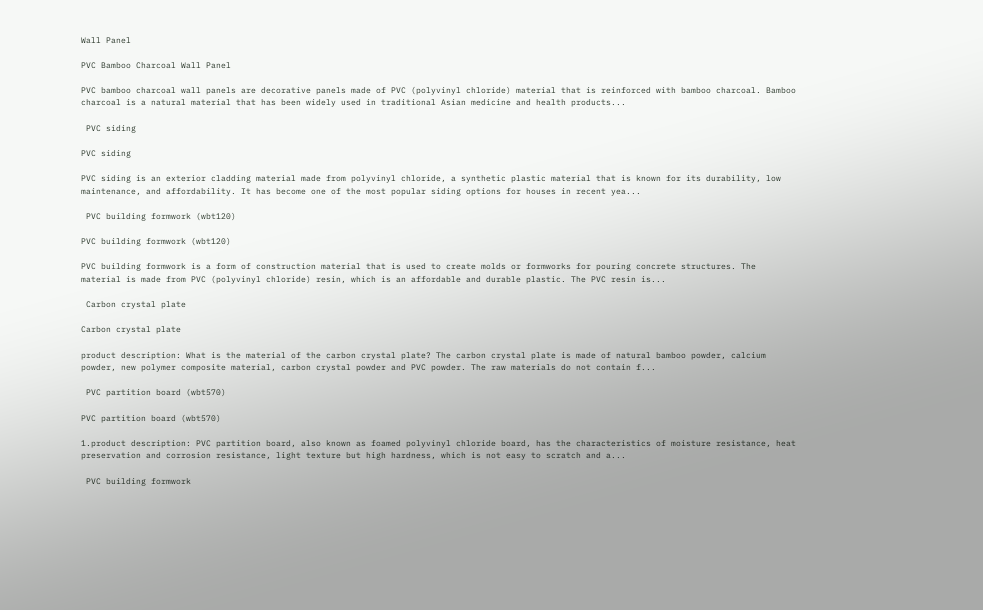Wall Panel

PVC Bamboo Charcoal Wall Panel

PVC bamboo charcoal wall panels are decorative panels made of PVC (polyvinyl chloride) material that is reinforced with bamboo charcoal. Bamboo charcoal is a natural material that has been widely used in traditional Asian medicine and health products...

 PVC siding

PVC siding

PVC siding is an exterior cladding material made from polyvinyl chloride, a synthetic plastic material that is known for its durability, low maintenance, and affordability. It has become one of the most popular siding options for houses in recent yea...

 PVC building formwork (wbt120)

PVC building formwork (wbt120)

PVC building formwork is a form of construction material that is used to create molds or formworks for pouring concrete structures. The material is made from PVC (polyvinyl chloride) resin, which is an affordable and durable plastic. The PVC resin is...

 Carbon crystal plate

Carbon crystal plate

product description: What is the material of the carbon crystal plate? The carbon crystal plate is made of natural bamboo powder, calcium powder, new polymer composite material, carbon crystal powder and PVC powder. The raw materials do not contain f...

 PVC partition board (wbt570)

PVC partition board (wbt570)

1.product description: PVC partition board, also known as foamed polyvinyl chloride board, has the characteristics of moisture resistance, heat preservation and corrosion resistance, light texture but high hardness, which is not easy to scratch and a...

 PVC building formwork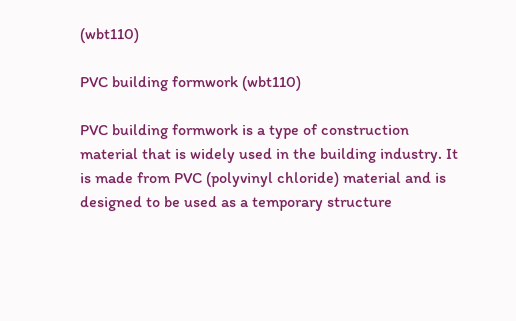(wbt110)

PVC building formwork (wbt110)

PVC building formwork is a type of construction material that is widely used in the building industry. It is made from PVC (polyvinyl chloride) material and is designed to be used as a temporary structure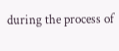during the process of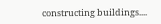constructing buildings....